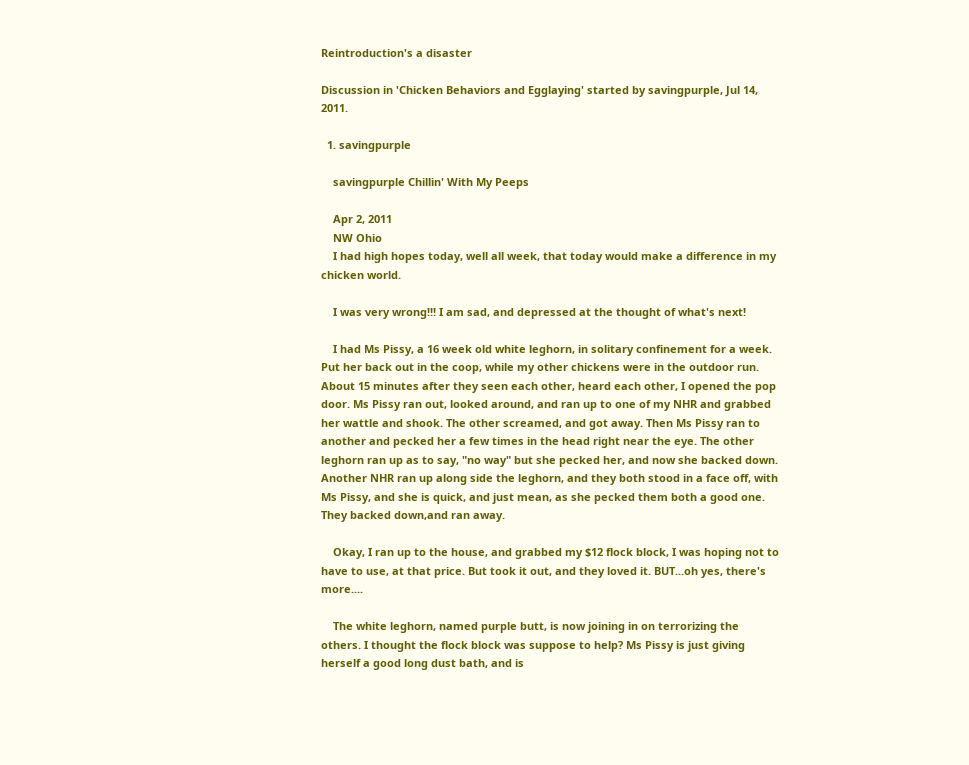Reintroduction's a disaster

Discussion in 'Chicken Behaviors and Egglaying' started by savingpurple, Jul 14, 2011.

  1. savingpurple

    savingpurple Chillin' With My Peeps

    Apr 2, 2011
    NW Ohio
    I had high hopes today, well all week, that today would make a difference in my chicken world.

    I was very wrong!!! I am sad, and depressed at the thought of what's next!

    I had Ms Pissy, a 16 week old white leghorn, in solitary confinement for a week. Put her back out in the coop, while my other chickens were in the outdoor run. About 15 minutes after they seen each other, heard each other, I opened the pop door. Ms Pissy ran out, looked around, and ran up to one of my NHR and grabbed her wattle and shook. The other screamed, and got away. Then Ms Pissy ran to another and pecked her a few times in the head right near the eye. The other leghorn ran up as to say, "no way" but she pecked her, and now she backed down. Another NHR ran up along side the leghorn, and they both stood in a face off, with Ms Pissy, and she is quick, and just mean, as she pecked them both a good one. They backed down,and ran away.

    Okay, I ran up to the house, and grabbed my $12 flock block, I was hoping not to have to use, at that price. But took it out, and they loved it. BUT...oh yes, there's more....

    The white leghorn, named purple butt, is now joining in on terrorizing the others. I thought the flock block was suppose to help? Ms Pissy is just giving herself a good long dust bath, and is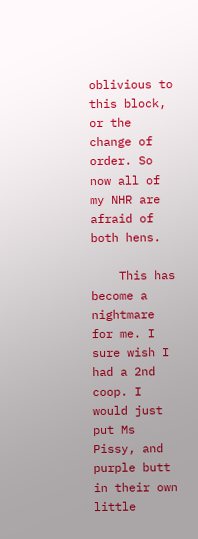oblivious to this block, or the change of order. So now all of my NHR are afraid of both hens.

    This has become a nightmare for me. I sure wish I had a 2nd coop. I would just put Ms Pissy, and purple butt in their own little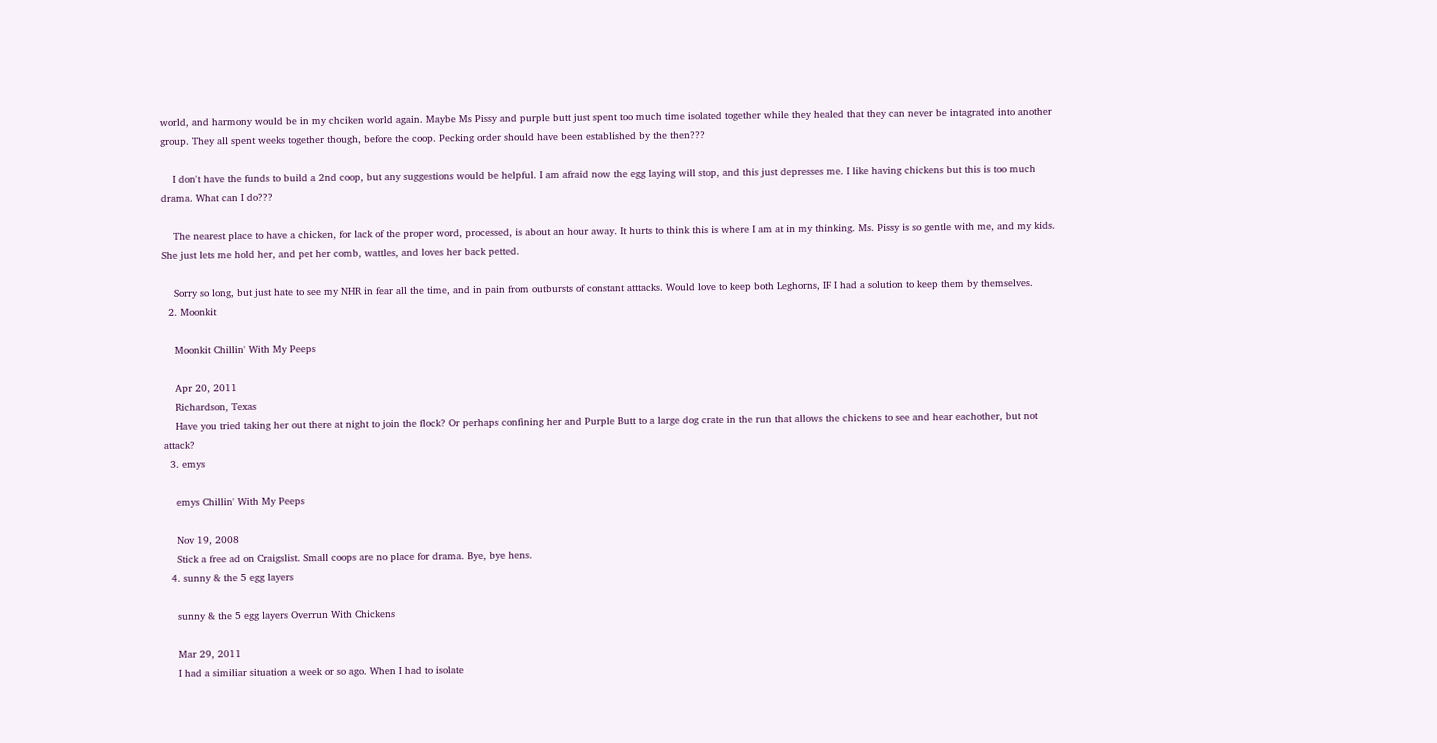world, and harmony would be in my chciken world again. Maybe Ms Pissy and purple butt just spent too much time isolated together while they healed that they can never be intagrated into another group. They all spent weeks together though, before the coop. Pecking order should have been established by the then???

    I don't have the funds to build a 2nd coop, but any suggestions would be helpful. I am afraid now the egg laying will stop, and this just depresses me. I like having chickens but this is too much drama. What can I do???

    The nearest place to have a chicken, for lack of the proper word, processed, is about an hour away. It hurts to think this is where I am at in my thinking. Ms. Pissy is so gentle with me, and my kids. She just lets me hold her, and pet her comb, wattles, and loves her back petted.

    Sorry so long, but just hate to see my NHR in fear all the time, and in pain from outbursts of constant atttacks. Would love to keep both Leghorns, IF I had a solution to keep them by themselves.
  2. Moonkit

    Moonkit Chillin' With My Peeps

    Apr 20, 2011
    Richardson, Texas
    Have you tried taking her out there at night to join the flock? Or perhaps confining her and Purple Butt to a large dog crate in the run that allows the chickens to see and hear eachother, but not attack?
  3. emys

    emys Chillin' With My Peeps

    Nov 19, 2008
    Stick a free ad on Craigslist. Small coops are no place for drama. Bye, bye hens.
  4. sunny & the 5 egg layers

    sunny & the 5 egg layers Overrun With Chickens

    Mar 29, 2011
    I had a similiar situation a week or so ago. When I had to isolate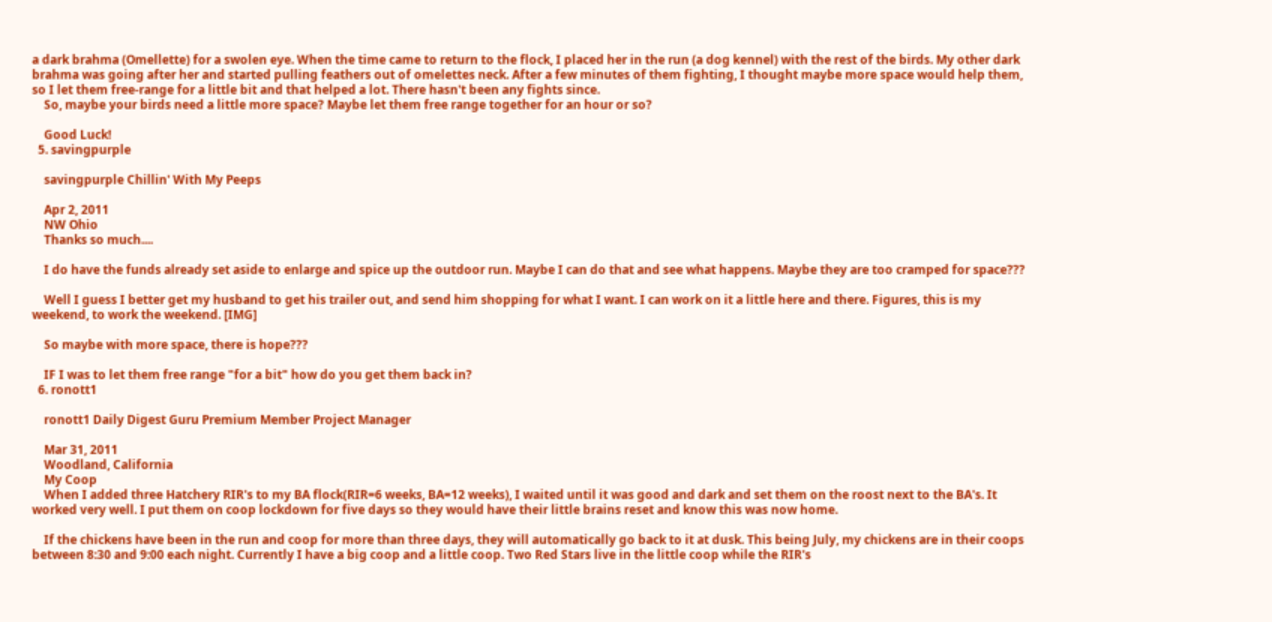a dark brahma (Omellette) for a swolen eye. When the time came to return to the flock, I placed her in the run (a dog kennel) with the rest of the birds. My other dark brahma was going after her and started pulling feathers out of omelettes neck. After a few minutes of them fighting, I thought maybe more space would help them, so I let them free-range for a little bit and that helped a lot. There hasn't been any fights since.
    So, maybe your birds need a little more space? Maybe let them free range together for an hour or so?

    Good Luck!
  5. savingpurple

    savingpurple Chillin' With My Peeps

    Apr 2, 2011
    NW Ohio
    Thanks so much....

    I do have the funds already set aside to enlarge and spice up the outdoor run. Maybe I can do that and see what happens. Maybe they are too cramped for space???

    Well I guess I better get my husband to get his trailer out, and send him shopping for what I want. I can work on it a little here and there. Figures, this is my weekend, to work the weekend. [IMG]

    So maybe with more space, there is hope???

    IF I was to let them free range "for a bit" how do you get them back in?
  6. ronott1

    ronott1 Daily Digest Guru Premium Member Project Manager

    Mar 31, 2011
    Woodland, California
    My Coop
    When I added three Hatchery RIR's to my BA flock(RIR=6 weeks, BA=12 weeks), I waited until it was good and dark and set them on the roost next to the BA's. It worked very well. I put them on coop lockdown for five days so they would have their little brains reset and know this was now home.

    If the chickens have been in the run and coop for more than three days, they will automatically go back to it at dusk. This being July, my chickens are in their coops between 8:30 and 9:00 each night. Currently I have a big coop and a little coop. Two Red Stars live in the little coop while the RIR's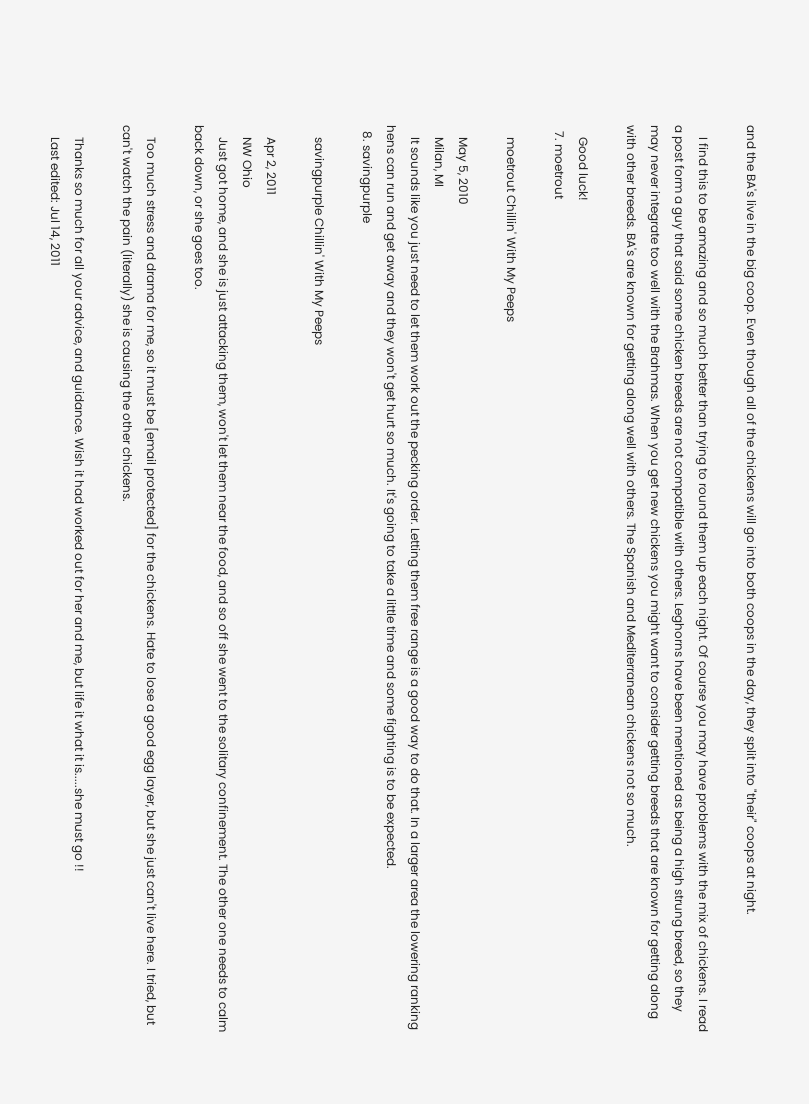and the BA's live in the big coop. Even though all of the chickens will go into both coops in the day, they split into "their" coops at night.

    I find this to be amazing and so much better than trying to round them up each night. Of course you may have problems with the mix of chickens. I read a post form a guy that said some chicken breeds are not compatible with others. Leghorns have been mentioned as being a high strung breed, so they may never integrate too well with the Brahmas. When you get new chickens you might want to consider getting breeds that are known for getting along with other breeds. BA's are known for getting along well with others. The Spanish and Mediterranean chickens not so much.

    Good luck!
  7. moetrout

    moetrout Chillin' With My Peeps

    May 5, 2010
    Milan, MI
    It sounds like you just need to let them work out the pecking order. Letting them free range is a good way to do that. In a larger area the lowering ranking hens can run and get away and they won't get hurt so much. It's going to take a little time and some fighting is to be expected.
  8. savingpurple

    savingpurple Chillin' With My Peeps

    Apr 2, 2011
    NW Ohio
    Just got home, and she is just attacking them, won't let them near the food, and so off she went to the solitary confinement. The other one needs to calm back down, or she goes too.

    Too much stress and drama for me, so it must be [email protected] for the chickens. Hate to lose a good egg layer, but she just can't live here. I tried, but can't watch the pain (literally) she is causing the other chickens.

    Thanks so much for all your advice, and guidance. Wish it had worked out for her and me, but life it what it is.....she must go !!
    Last edited: Jul 14, 2011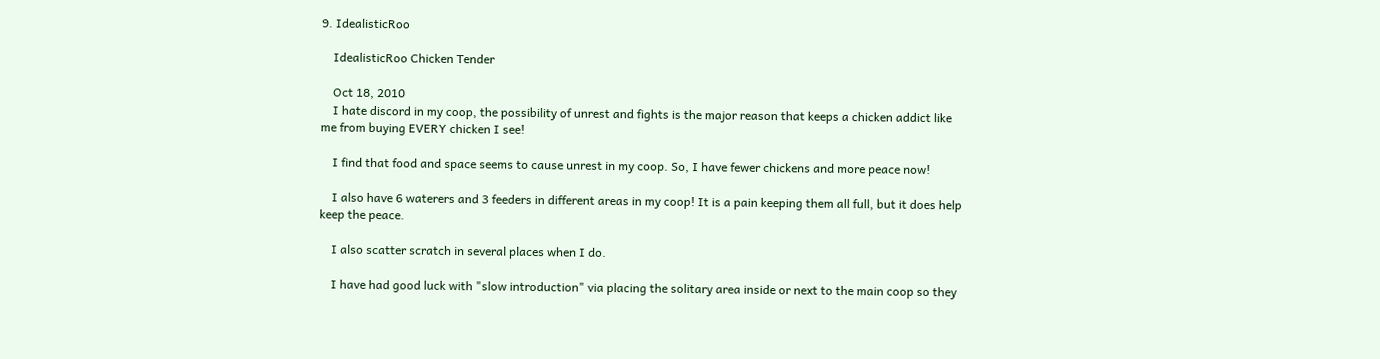9. IdealisticRoo

    IdealisticRoo Chicken Tender

    Oct 18, 2010
    I hate discord in my coop, the possibility of unrest and fights is the major reason that keeps a chicken addict like me from buying EVERY chicken I see!

    I find that food and space seems to cause unrest in my coop. So, I have fewer chickens and more peace now!

    I also have 6 waterers and 3 feeders in different areas in my coop! It is a pain keeping them all full, but it does help keep the peace.

    I also scatter scratch in several places when I do.

    I have had good luck with "slow introduction" via placing the solitary area inside or next to the main coop so they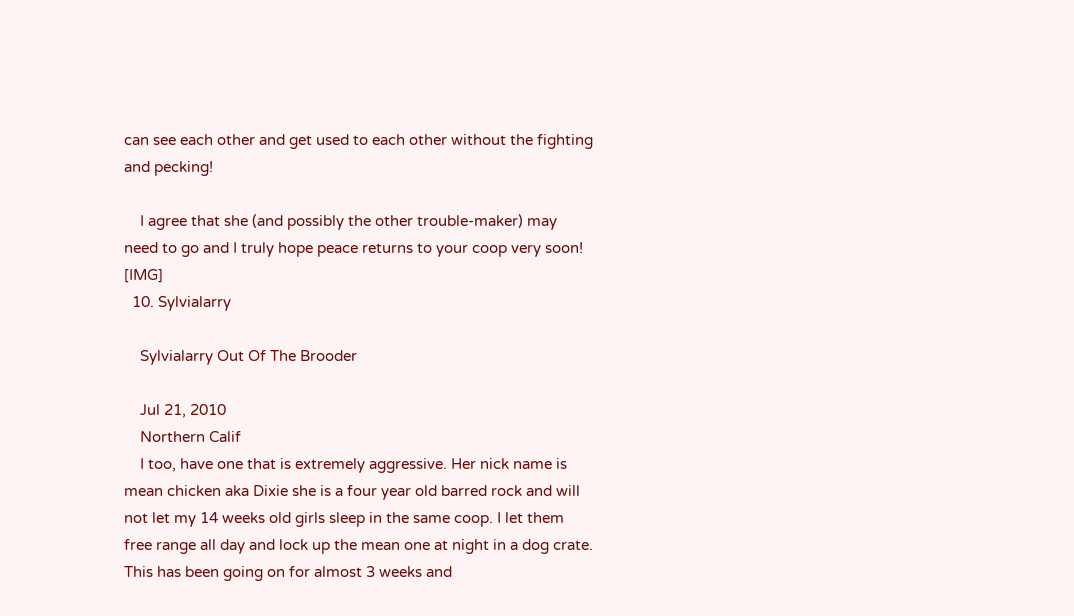can see each other and get used to each other without the fighting and pecking!

    I agree that she (and possibly the other trouble-maker) may need to go and I truly hope peace returns to your coop very soon! [IMG]
  10. Sylvialarry

    Sylvialarry Out Of The Brooder

    Jul 21, 2010
    Northern Calif
    I too, have one that is extremely aggressive. Her nick name is mean chicken aka Dixie she is a four year old barred rock and will not let my 14 weeks old girls sleep in the same coop. I let them free range all day and lock up the mean one at night in a dog crate. This has been going on for almost 3 weeks and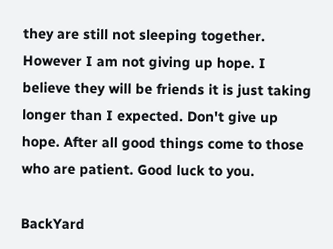they are still not sleeping together. However I am not giving up hope. I believe they will be friends it is just taking longer than I expected. Don't give up hope. After all good things come to those who are patient. Good luck to you.

BackYard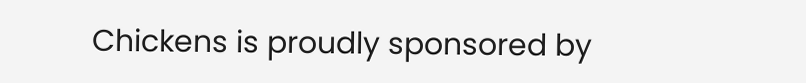Chickens is proudly sponsored by